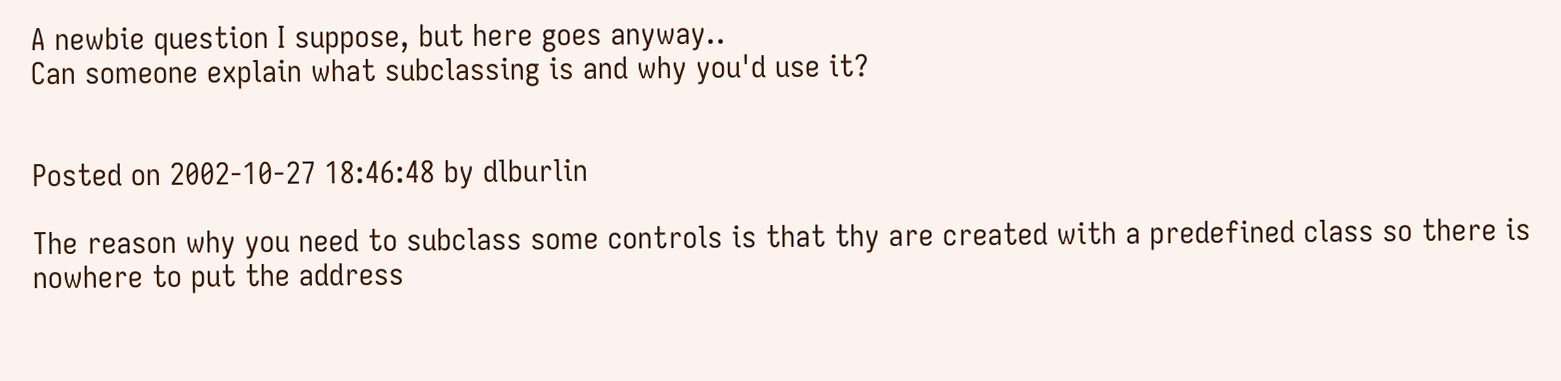A newbie question I suppose, but here goes anyway..
Can someone explain what subclassing is and why you'd use it?


Posted on 2002-10-27 18:46:48 by dlburlin

The reason why you need to subclass some controls is that thy are created with a predefined class so there is nowhere to put the address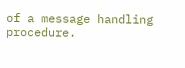of a message handling procedure.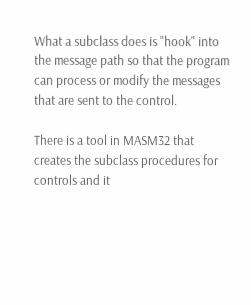What a subclass does is "hook" into the message path so that the program can process or modify the messages that are sent to the control.

There is a tool in MASM32 that creates the subclass procedures for controls and it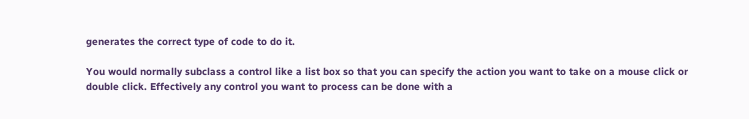generates the correct type of code to do it.

You would normally subclass a control like a list box so that you can specify the action you want to take on a mouse click or double click. Effectively any control you want to process can be done with a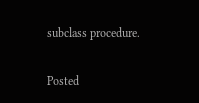subclass procedure.


Posted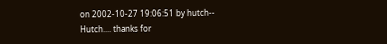on 2002-10-27 19:06:51 by hutch--
Hutch.... thanks for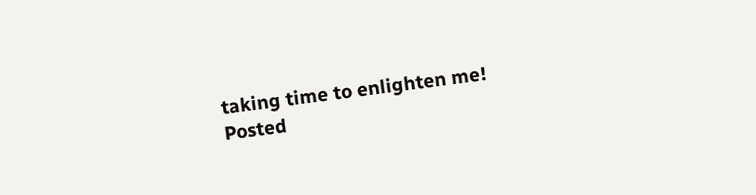taking time to enlighten me!
Posted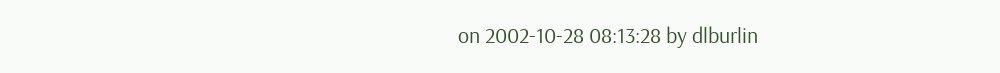on 2002-10-28 08:13:28 by dlburlin